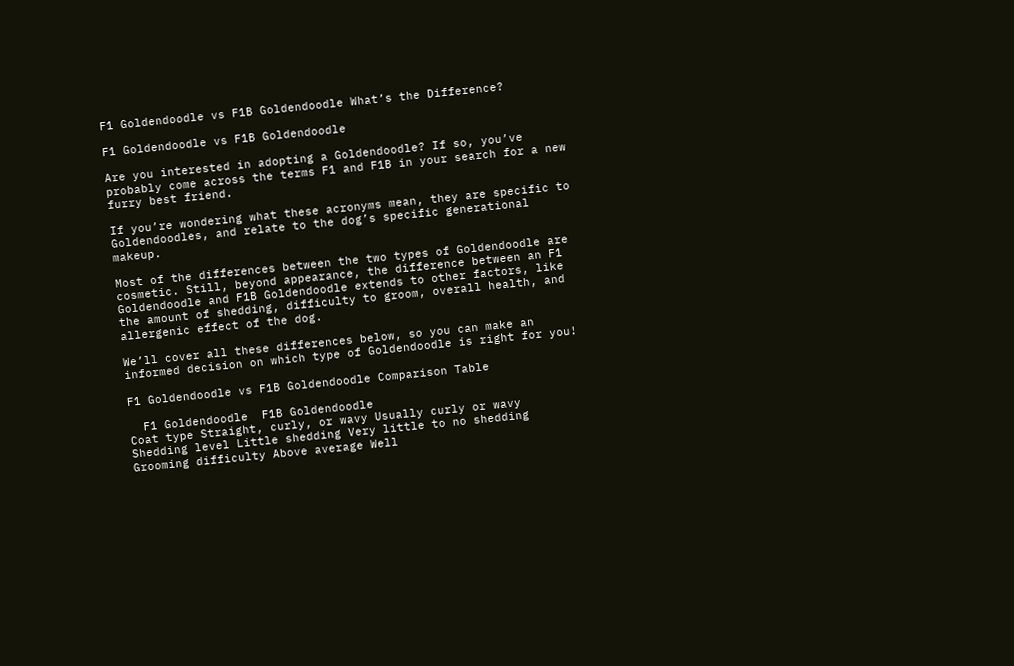F1 Goldendoodle vs F1B Goldendoodle What’s the Difference?

F1 Goldendoodle vs F1B Goldendoodle

Are you interested in adopting a Goldendoodle? If so, you’ve probably come across the terms F1 and F1B in your search for a new furry best friend.

If you’re wondering what these acronyms mean, they are specific to Goldendoodles, and relate to the dog’s specific generational makeup.

Most of the differences between the two types of Goldendoodle are cosmetic. Still, beyond appearance, the difference between an F1 Goldendoodle and F1B Goldendoodle extends to other factors, like the amount of shedding, difficulty to groom, overall health, and allergenic effect of the dog.

We’ll cover all these differences below, so you can make an informed decision on which type of Goldendoodle is right for you!

F1 Goldendoodle vs F1B Goldendoodle Comparison Table

  F1 Goldendoodle  F1B Goldendoodle
Coat type Straight, curly, or wavy Usually curly or wavy
Shedding level Little shedding Very little to no shedding
Grooming difficulty Above average Well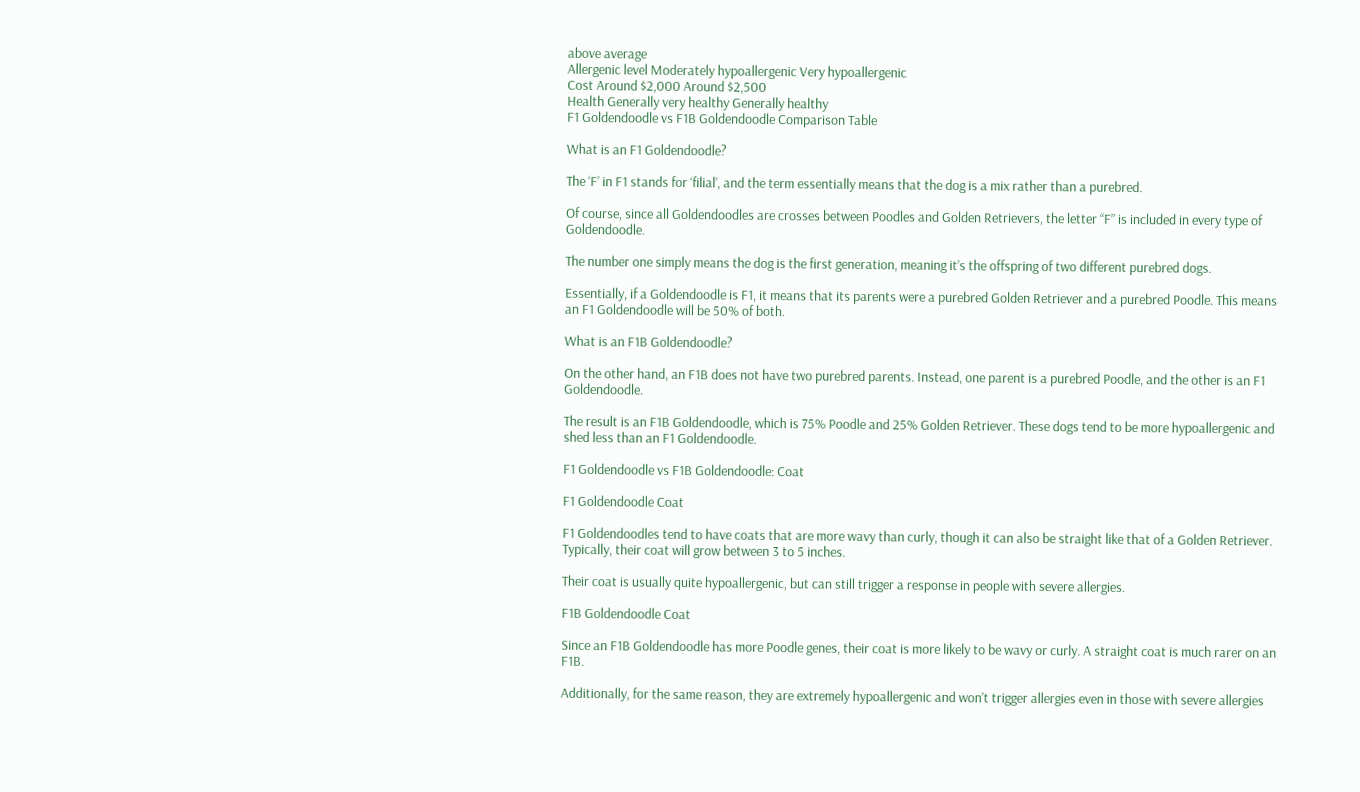above average
Allergenic level Moderately hypoallergenic Very hypoallergenic
Cost Around $2,000 Around $2,500
Health Generally very healthy Generally healthy
F1 Goldendoodle vs F1B Goldendoodle Comparison Table

What is an F1 Goldendoodle?

The ‘F’ in F1 stands for ‘filial’, and the term essentially means that the dog is a mix rather than a purebred.

Of course, since all Goldendoodles are crosses between Poodles and Golden Retrievers, the letter “F” is included in every type of Goldendoodle.

The number one simply means the dog is the first generation, meaning it’s the offspring of two different purebred dogs.

Essentially, if a Goldendoodle is F1, it means that its parents were a purebred Golden Retriever and a purebred Poodle. This means an F1 Goldendoodle will be 50% of both.

What is an F1B Goldendoodle?

On the other hand, an F1B does not have two purebred parents. Instead, one parent is a purebred Poodle, and the other is an F1 Goldendoodle.

The result is an F1B Goldendoodle, which is 75% Poodle and 25% Golden Retriever. These dogs tend to be more hypoallergenic and shed less than an F1 Goldendoodle.

F1 Goldendoodle vs F1B Goldendoodle: Coat

F1 Goldendoodle Coat

F1 Goldendoodles tend to have coats that are more wavy than curly, though it can also be straight like that of a Golden Retriever. Typically, their coat will grow between 3 to 5 inches.

Their coat is usually quite hypoallergenic, but can still trigger a response in people with severe allergies.

F1B Goldendoodle Coat

Since an F1B Goldendoodle has more Poodle genes, their coat is more likely to be wavy or curly. A straight coat is much rarer on an F1B.

Additionally, for the same reason, they are extremely hypoallergenic and won’t trigger allergies even in those with severe allergies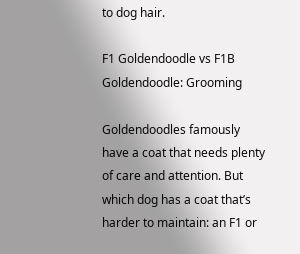to dog hair.

F1 Goldendoodle vs F1B Goldendoodle: Grooming

Goldendoodles famously have a coat that needs plenty of care and attention. But which dog has a coat that’s harder to maintain: an F1 or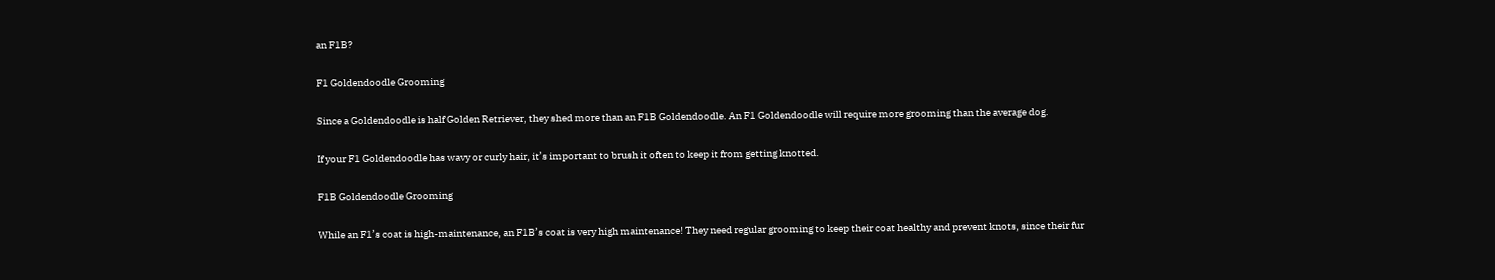an F1B?

F1 Goldendoodle Grooming

Since a Goldendoodle is half Golden Retriever, they shed more than an F1B Goldendoodle. An F1 Goldendoodle will require more grooming than the average dog.

If your F1 Goldendoodle has wavy or curly hair, it’s important to brush it often to keep it from getting knotted.

F1B Goldendoodle Grooming

While an F1’s coat is high-maintenance, an F1B’s coat is very high maintenance! They need regular grooming to keep their coat healthy and prevent knots, since their fur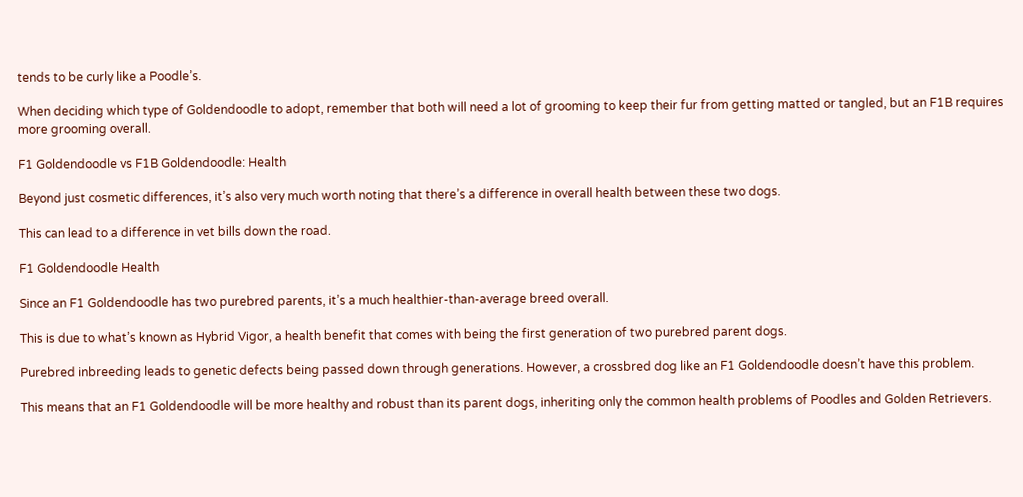tends to be curly like a Poodle’s.

When deciding which type of Goldendoodle to adopt, remember that both will need a lot of grooming to keep their fur from getting matted or tangled, but an F1B requires more grooming overall.

F1 Goldendoodle vs F1B Goldendoodle: Health

Beyond just cosmetic differences, it’s also very much worth noting that there’s a difference in overall health between these two dogs.

This can lead to a difference in vet bills down the road.

F1 Goldendoodle Health

Since an F1 Goldendoodle has two purebred parents, it’s a much healthier-than-average breed overall.

This is due to what’s known as Hybrid Vigor, a health benefit that comes with being the first generation of two purebred parent dogs.

Purebred inbreeding leads to genetic defects being passed down through generations. However, a crossbred dog like an F1 Goldendoodle doesn’t have this problem.

This means that an F1 Goldendoodle will be more healthy and robust than its parent dogs, inheriting only the common health problems of Poodles and Golden Retrievers.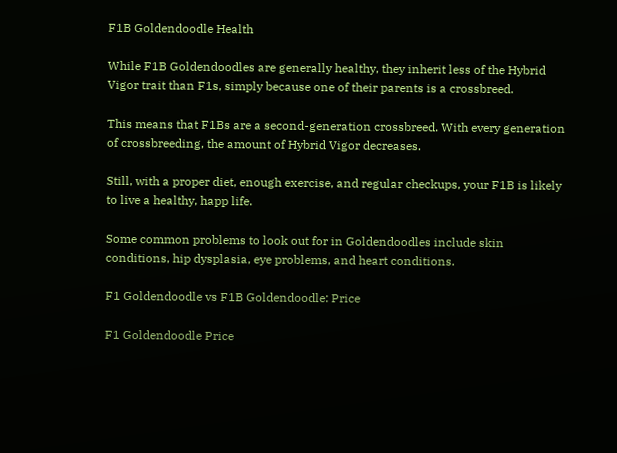F1B Goldendoodle Health

While F1B Goldendoodles are generally healthy, they inherit less of the Hybrid Vigor trait than F1s, simply because one of their parents is a crossbreed.

This means that F1Bs are a second-generation crossbreed. With every generation of crossbreeding, the amount of Hybrid Vigor decreases.

Still, with a proper diet, enough exercise, and regular checkups, your F1B is likely to live a healthy, happ life.

Some common problems to look out for in Goldendoodles include skin conditions, hip dysplasia, eye problems, and heart conditions.

F1 Goldendoodle vs F1B Goldendoodle: Price

F1 Goldendoodle Price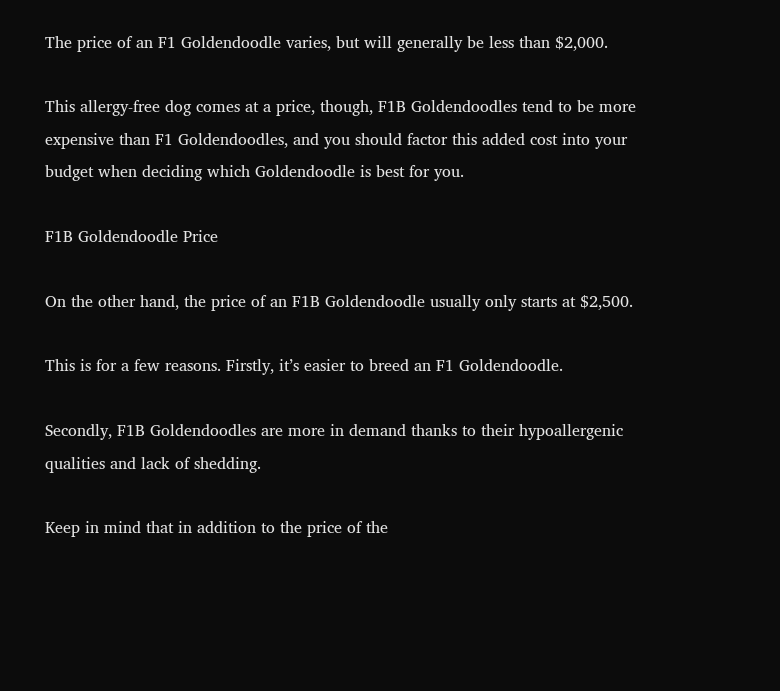The price of an F1 Goldendoodle varies, but will generally be less than $2,000.

This allergy-free dog comes at a price, though, F1B Goldendoodles tend to be more expensive than F1 Goldendoodles, and you should factor this added cost into your budget when deciding which Goldendoodle is best for you.

F1B Goldendoodle Price

On the other hand, the price of an F1B Goldendoodle usually only starts at $2,500.

This is for a few reasons. Firstly, it’s easier to breed an F1 Goldendoodle.

Secondly, F1B Goldendoodles are more in demand thanks to their hypoallergenic qualities and lack of shedding.

Keep in mind that in addition to the price of the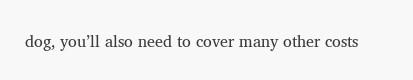dog, you’ll also need to cover many other costs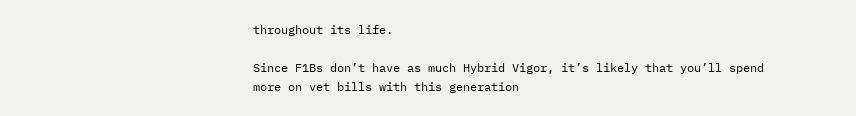throughout its life.

Since F1Bs don’t have as much Hybrid Vigor, it’s likely that you’ll spend more on vet bills with this generation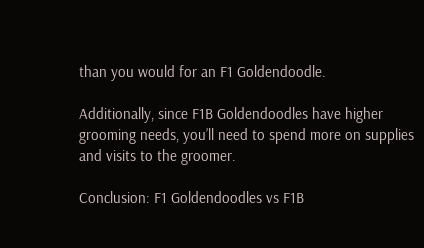than you would for an F1 Goldendoodle.

Additionally, since F1B Goldendoodles have higher grooming needs, you’ll need to spend more on supplies and visits to the groomer.

Conclusion: F1 Goldendoodles vs F1B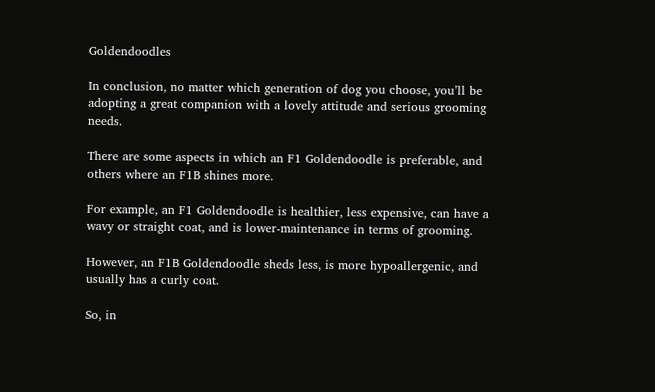Goldendoodles

In conclusion, no matter which generation of dog you choose, you’ll be adopting a great companion with a lovely attitude and serious grooming needs.

There are some aspects in which an F1 Goldendoodle is preferable, and others where an F1B shines more.

For example, an F1 Goldendoodle is healthier, less expensive, can have a wavy or straight coat, and is lower-maintenance in terms of grooming.

However, an F1B Goldendoodle sheds less, is more hypoallergenic, and usually has a curly coat.

So, in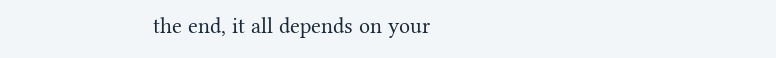the end, it all depends on your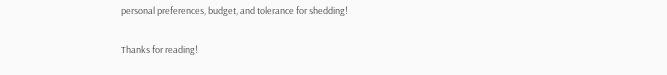personal preferences, budget, and tolerance for shedding!

Thanks for reading!